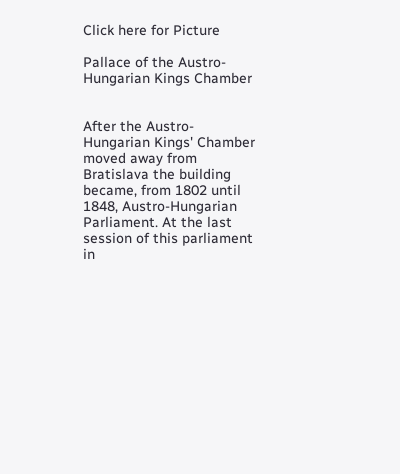Click here for Picture

Pallace of the Austro-Hungarian Kings Chamber


After the Austro-Hungarian Kings' Chamber moved away from Bratislava the building became, from 1802 until 1848, Austro-Hungarian Parliament. At the last session of this parliament in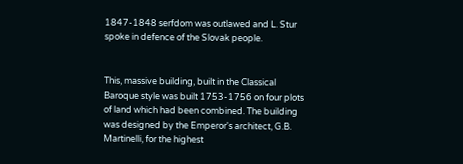1847-1848 serfdom was outlawed and L. Stur spoke in defence of the Slovak people.


This, massive building, built in the Classical Baroque style was built 1753-1756 on four plots of land which had been combined. The building was designed by the Emperor's architect, G.B. Martinelli, for the highest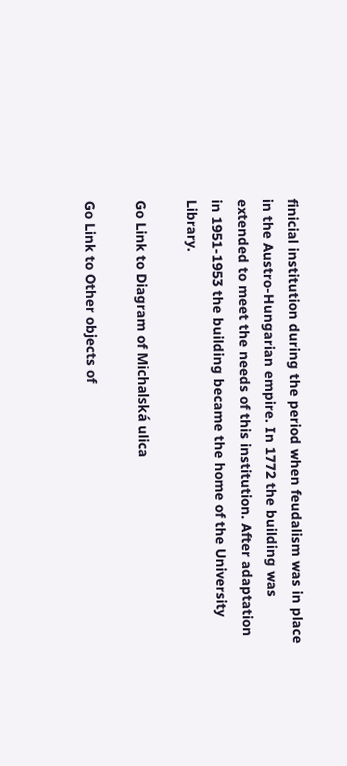finicial institution during the period when feudalism was in place in the Austro-Hungarian empire. In 1772 the building was extended to meet the needs of this institution. After adaptation in 1951-1953 the building became the home of the University Library.

Go Link to Diagram of Michalská ulica

Go Link to Other objects of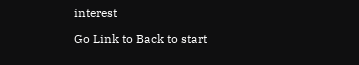interest

Go Link to Back to start